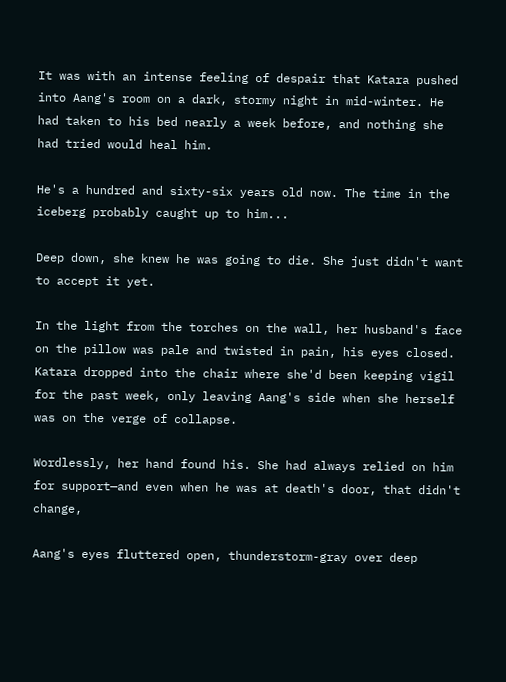It was with an intense feeling of despair that Katara pushed into Aang's room on a dark, stormy night in mid-winter. He had taken to his bed nearly a week before, and nothing she had tried would heal him.

He's a hundred and sixty-six years old now. The time in the iceberg probably caught up to him...

Deep down, she knew he was going to die. She just didn't want to accept it yet.

In the light from the torches on the wall, her husband's face on the pillow was pale and twisted in pain, his eyes closed. Katara dropped into the chair where she'd been keeping vigil for the past week, only leaving Aang's side when she herself was on the verge of collapse.

Wordlessly, her hand found his. She had always relied on him for support—and even when he was at death's door, that didn't change,

Aang's eyes fluttered open, thunderstorm-gray over deep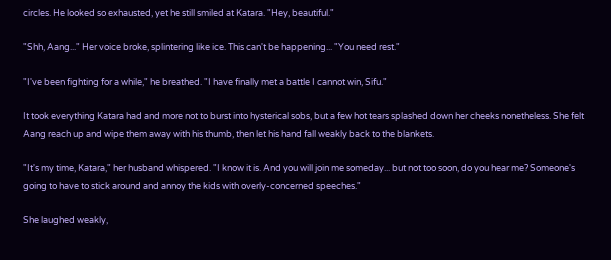circles. He looked so exhausted, yet he still smiled at Katara. "Hey, beautiful."

"Shh, Aang..." Her voice broke, splintering like ice. This can't be happening... "You need rest."

"I've been fighting for a while," he breathed. "I have finally met a battle I cannot win, Sifu."

It took everything Katara had and more not to burst into hysterical sobs, but a few hot tears splashed down her cheeks nonetheless. She felt Aang reach up and wipe them away with his thumb, then let his hand fall weakly back to the blankets.

"It's my time, Katara," her husband whispered. "I know it is. And you will join me someday... but not too soon, do you hear me? Someone's going to have to stick around and annoy the kids with overly-concerned speeches."

She laughed weakly,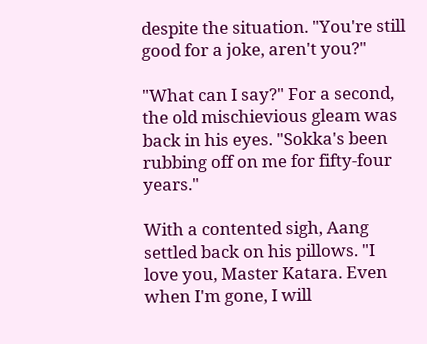despite the situation. "You're still good for a joke, aren't you?"

"What can I say?" For a second, the old mischievious gleam was back in his eyes. "Sokka's been rubbing off on me for fifty-four years."

With a contented sigh, Aang settled back on his pillows. "I love you, Master Katara. Even when I'm gone, I will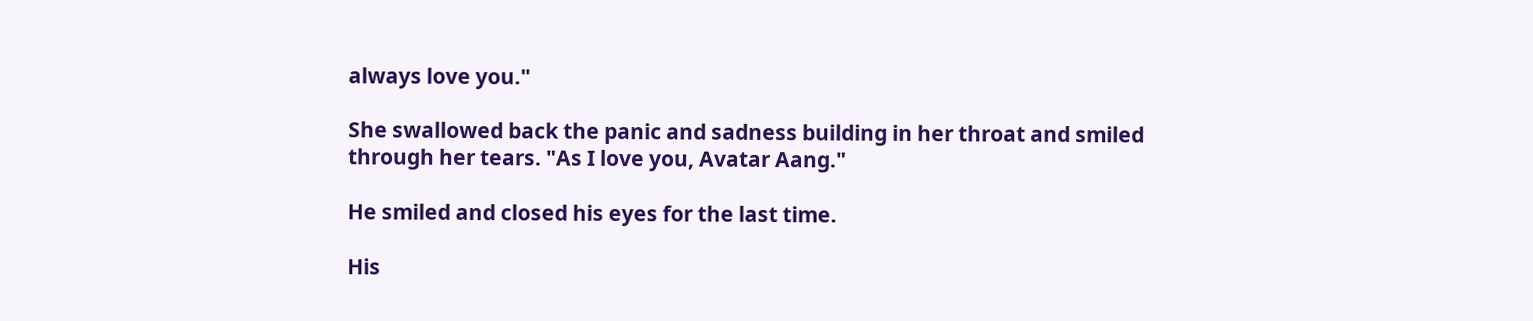always love you."

She swallowed back the panic and sadness building in her throat and smiled through her tears. "As I love you, Avatar Aang."

He smiled and closed his eyes for the last time.

His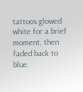tattoos glowed white for a brief moment, then faded back to blue.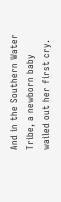And in the Southern Water Tribe, a newborn baby wailed out her first cry.